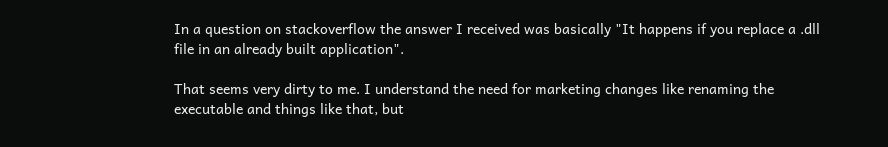In a question on stackoverflow the answer I received was basically "It happens if you replace a .dll file in an already built application".

That seems very dirty to me. I understand the need for marketing changes like renaming the executable and things like that, but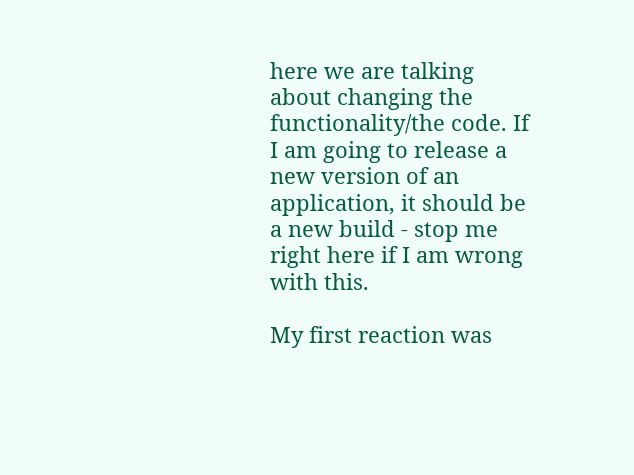here we are talking about changing the functionality/the code. If I am going to release a new version of an application, it should be a new build - stop me right here if I am wrong with this.

My first reaction was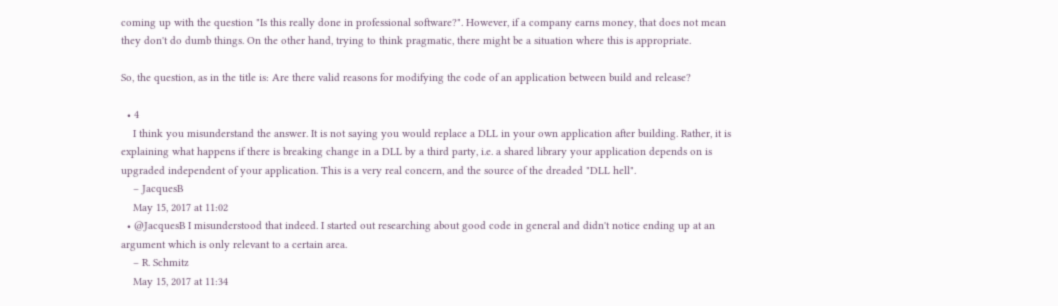coming up with the question "Is this really done in professional software?". However, if a company earns money, that does not mean they don't do dumb things. On the other hand, trying to think pragmatic, there might be a situation where this is appropriate.

So, the question, as in the title is: Are there valid reasons for modifying the code of an application between build and release?

  • 4
    I think you misunderstand the answer. It is not saying you would replace a DLL in your own application after building. Rather, it is explaining what happens if there is breaking change in a DLL by a third party, i.e. a shared library your application depends on is upgraded independent of your application. This is a very real concern, and the source of the dreaded "DLL hell".
    – JacquesB
    May 15, 2017 at 11:02
  • @JacquesB I misunderstood that indeed. I started out researching about good code in general and didn't notice ending up at an argument which is only relevant to a certain area.
    – R. Schmitz
    May 15, 2017 at 11:34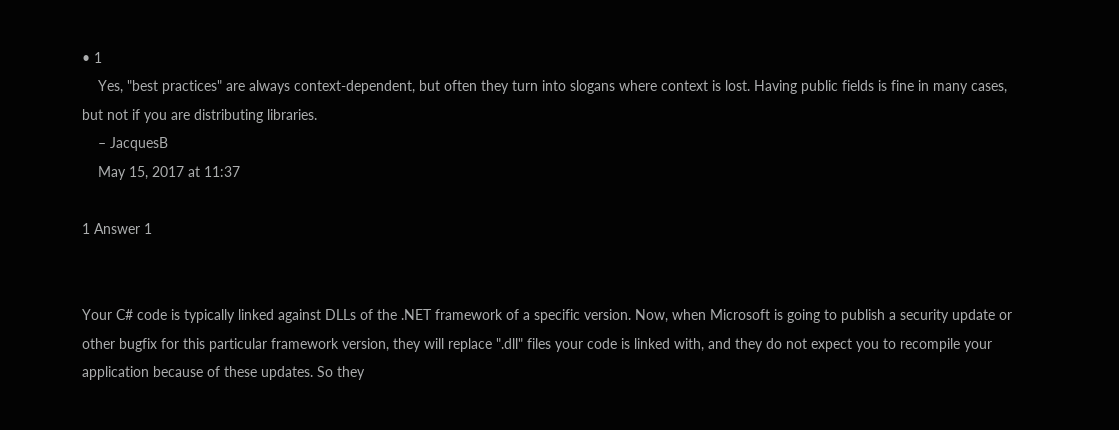• 1
    Yes, "best practices" are always context-dependent, but often they turn into slogans where context is lost. Having public fields is fine in many cases, but not if you are distributing libraries.
    – JacquesB
    May 15, 2017 at 11:37

1 Answer 1


Your C# code is typically linked against DLLs of the .NET framework of a specific version. Now, when Microsoft is going to publish a security update or other bugfix for this particular framework version, they will replace ".dll" files your code is linked with, and they do not expect you to recompile your application because of these updates. So they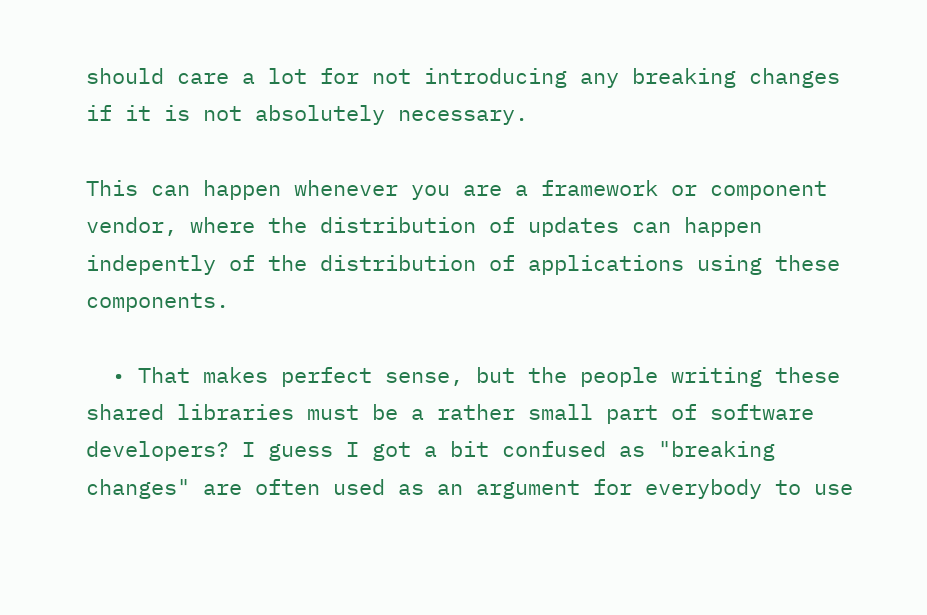should care a lot for not introducing any breaking changes if it is not absolutely necessary.

This can happen whenever you are a framework or component vendor, where the distribution of updates can happen indepently of the distribution of applications using these components.

  • That makes perfect sense, but the people writing these shared libraries must be a rather small part of software developers? I guess I got a bit confused as "breaking changes" are often used as an argument for everybody to use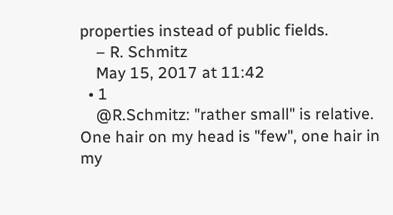properties instead of public fields.
    – R. Schmitz
    May 15, 2017 at 11:42
  • 1
    @R.Schmitz: "rather small" is relative. One hair on my head is "few", one hair in my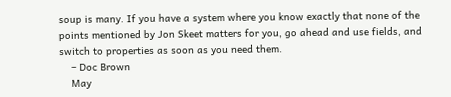soup is many. If you have a system where you know exactly that none of the points mentioned by Jon Skeet matters for you, go ahead and use fields, and switch to properties as soon as you need them.
    – Doc Brown
    May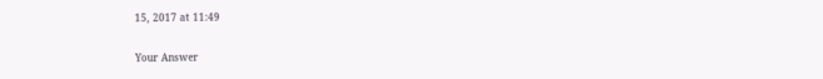15, 2017 at 11:49

Your Answer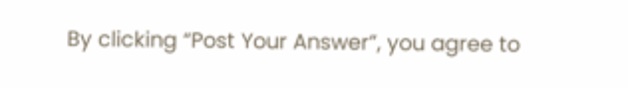By clicking “Post Your Answer”, you agree to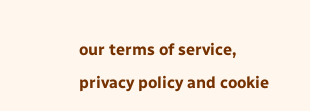our terms of service, privacy policy and cookie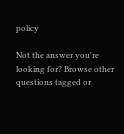policy

Not the answer you're looking for? Browse other questions tagged or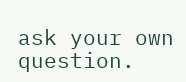ask your own question.